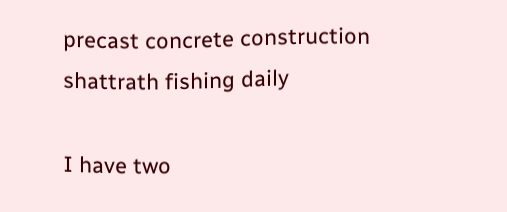precast concrete construction shattrath fishing daily

I have two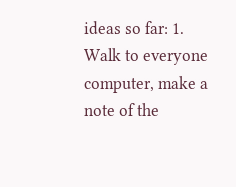ideas so far: 1. Walk to everyone computer, make a note of the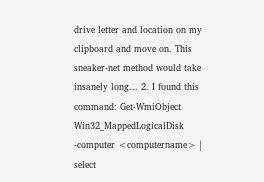drive letter and location on my clipboard and move on. This sneaker-net method would take insanely long... 2. I found this command: Get-WmiObject Win32_MappedLogicalDisk -computer <computername> | select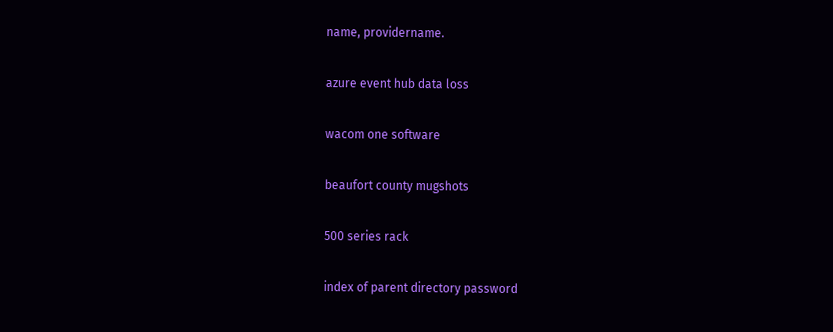name, providername.

azure event hub data loss

wacom one software

beaufort county mugshots

500 series rack

index of parent directory password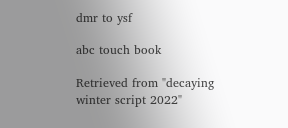dmr to ysf

abc touch book

Retrieved from "decaying winter script 2022"